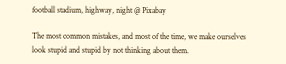football stadium, highway, night @ Pixabay

The most common mistakes, and most of the time, we make ourselves look stupid and stupid by not thinking about them.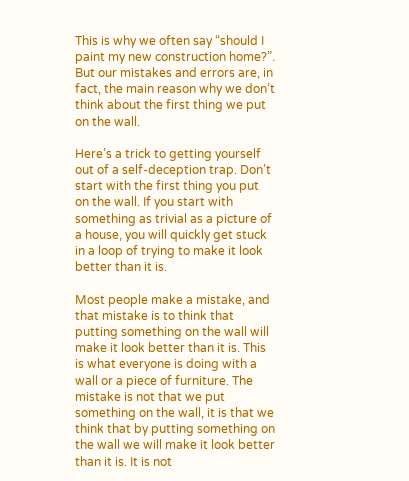This is why we often say “should I paint my new construction home?”. But our mistakes and errors are, in fact, the main reason why we don’t think about the first thing we put on the wall.

Here’s a trick to getting yourself out of a self-deception trap. Don’t start with the first thing you put on the wall. If you start with something as trivial as a picture of a house, you will quickly get stuck in a loop of trying to make it look better than it is.

Most people make a mistake, and that mistake is to think that putting something on the wall will make it look better than it is. This is what everyone is doing with a wall or a piece of furniture. The mistake is not that we put something on the wall, it is that we think that by putting something on the wall we will make it look better than it is. It is not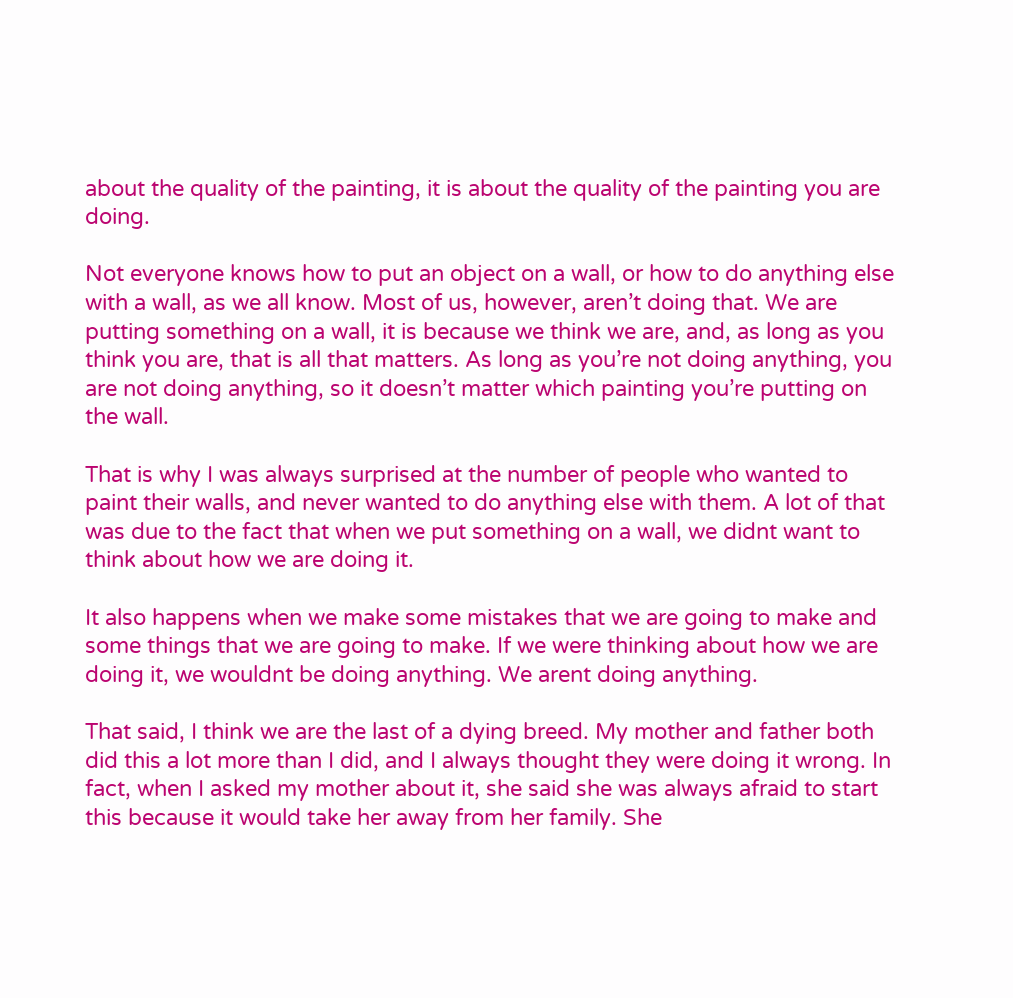about the quality of the painting, it is about the quality of the painting you are doing.

Not everyone knows how to put an object on a wall, or how to do anything else with a wall, as we all know. Most of us, however, aren’t doing that. We are putting something on a wall, it is because we think we are, and, as long as you think you are, that is all that matters. As long as you’re not doing anything, you are not doing anything, so it doesn’t matter which painting you’re putting on the wall.

That is why I was always surprised at the number of people who wanted to paint their walls, and never wanted to do anything else with them. A lot of that was due to the fact that when we put something on a wall, we didnt want to think about how we are doing it.

It also happens when we make some mistakes that we are going to make and some things that we are going to make. If we were thinking about how we are doing it, we wouldnt be doing anything. We arent doing anything.

That said, I think we are the last of a dying breed. My mother and father both did this a lot more than I did, and I always thought they were doing it wrong. In fact, when I asked my mother about it, she said she was always afraid to start this because it would take her away from her family. She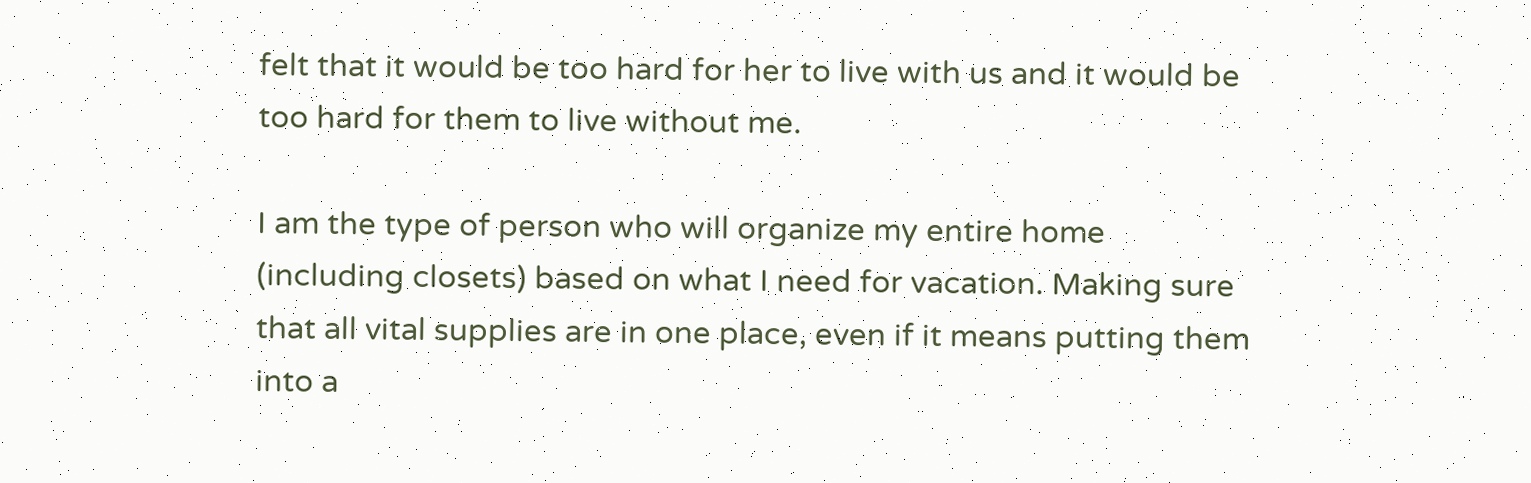felt that it would be too hard for her to live with us and it would be too hard for them to live without me.

I am the type of person who will organize my entire home (including closets) based on what I need for vacation. Making sure that all vital supplies are in one place, even if it means putting them into a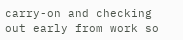carry-on and checking out early from work so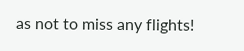as not to miss any flights!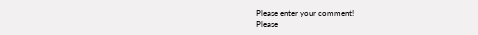Please enter your comment!
Please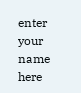enter your name here